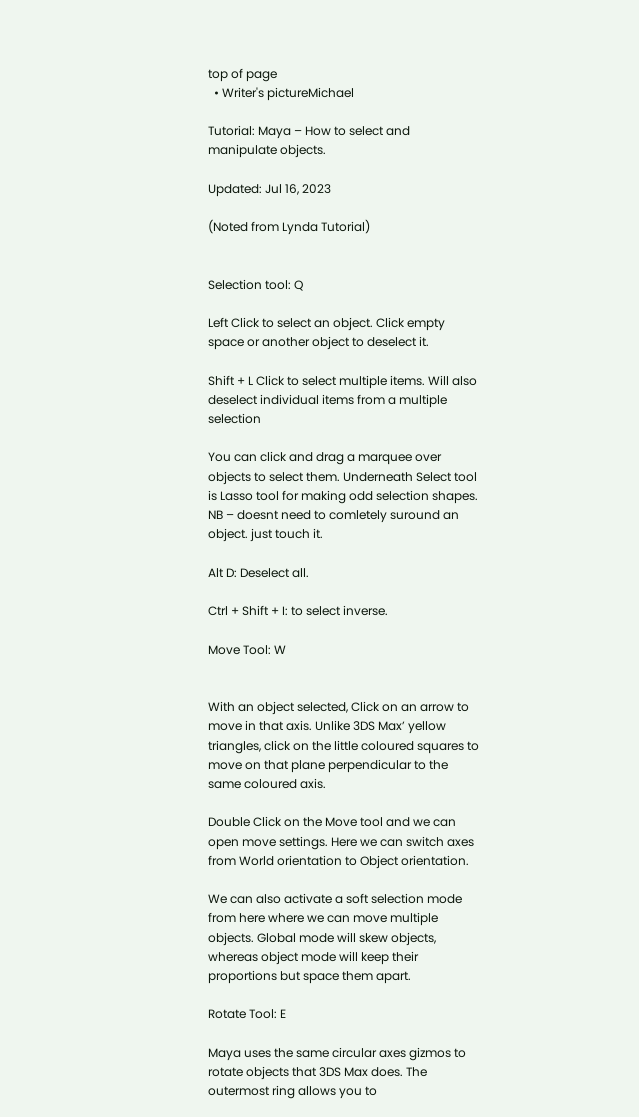top of page
  • Writer's pictureMichael

Tutorial: Maya – How to select and manipulate objects.

Updated: Jul 16, 2023

(Noted from Lynda Tutorial)


Selection tool: Q

Left Click to select an object. Click empty space or another object to deselect it.

Shift + L Click to select multiple items. Will also deselect individual items from a multiple selection

You can click and drag a marquee over objects to select them. Underneath Select tool is Lasso tool for making odd selection shapes. NB – doesnt need to comletely suround an object. just touch it.

Alt D: Deselect all.

Ctrl + Shift + I: to select inverse.

Move Tool: W


With an object selected, Click on an arrow to move in that axis. Unlike 3DS Max’ yellow triangles, click on the little coloured squares to move on that plane perpendicular to the same coloured axis.

Double Click on the Move tool and we can open move settings. Here we can switch axes from World orientation to Object orientation.

We can also activate a soft selection mode from here where we can move multiple objects. Global mode will skew objects, whereas object mode will keep their proportions but space them apart.

Rotate Tool: E

Maya uses the same circular axes gizmos to rotate objects that 3DS Max does. The outermost ring allows you to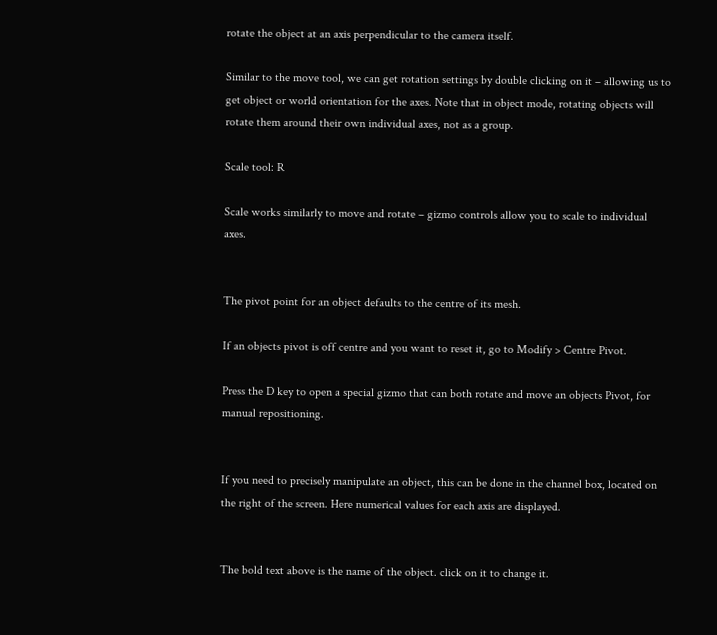rotate the object at an axis perpendicular to the camera itself.

Similar to the move tool, we can get rotation settings by double clicking on it – allowing us to get object or world orientation for the axes. Note that in object mode, rotating objects will rotate them around their own individual axes, not as a group.

Scale tool: R

Scale works similarly to move and rotate – gizmo controls allow you to scale to individual axes.


The pivot point for an object defaults to the centre of its mesh.

If an objects pivot is off centre and you want to reset it, go to Modify > Centre Pivot.

Press the D key to open a special gizmo that can both rotate and move an objects Pivot, for manual repositioning.


If you need to precisely manipulate an object, this can be done in the channel box, located on the right of the screen. Here numerical values for each axis are displayed.


The bold text above is the name of the object. click on it to change it.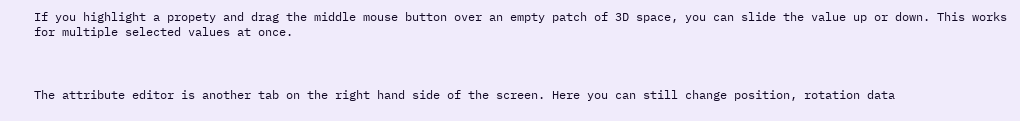If you highlight a propety and drag the middle mouse button over an empty patch of 3D space, you can slide the value up or down. This works for multiple selected values at once.



The attribute editor is another tab on the right hand side of the screen. Here you can still change position, rotation data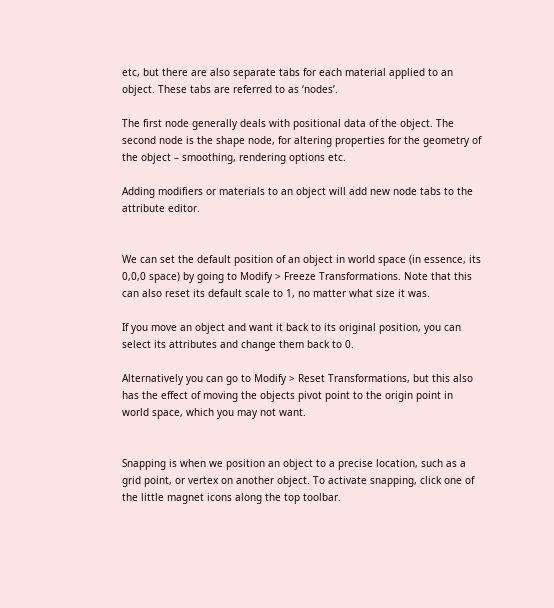etc, but there are also separate tabs for each material applied to an object. These tabs are referred to as ‘nodes’.

The first node generally deals with positional data of the object. The second node is the shape node, for altering properties for the geometry of the object – smoothing, rendering options etc.

Adding modifiers or materials to an object will add new node tabs to the attribute editor.


We can set the default position of an object in world space (in essence, its 0,0,0 space) by going to Modify > Freeze Transformations. Note that this can also reset its default scale to 1, no matter what size it was.

If you move an object and want it back to its original position, you can select its attributes and change them back to 0.

Alternatively you can go to Modify > Reset Transformations, but this also has the effect of moving the objects pivot point to the origin point in world space, which you may not want.


Snapping is when we position an object to a precise location, such as a grid point, or vertex on another object. To activate snapping, click one of the little magnet icons along the top toolbar.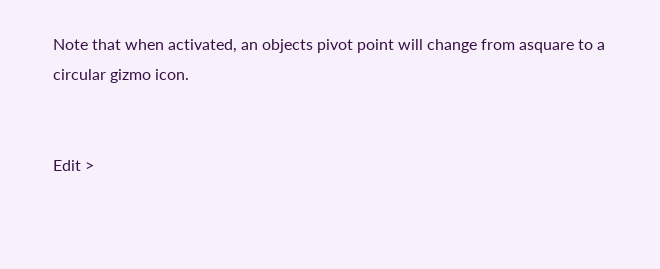Note that when activated, an objects pivot point will change from asquare to a circular gizmo icon.


Edit >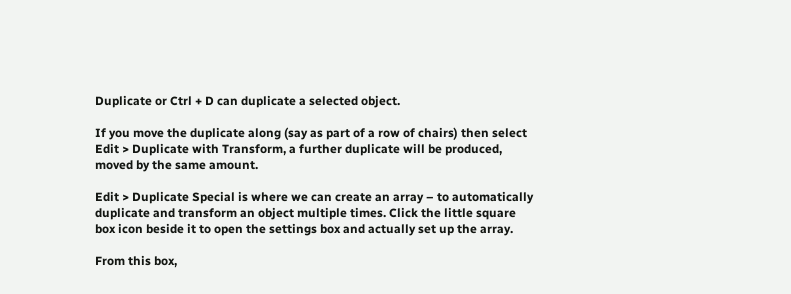Duplicate or Ctrl + D can duplicate a selected object.

If you move the duplicate along (say as part of a row of chairs) then select Edit > Duplicate with Transform, a further duplicate will be produced, moved by the same amount.

Edit > Duplicate Special is where we can create an array – to automatically duplicate and transform an object multiple times. Click the little square box icon beside it to open the settings box and actually set up the array.

From this box,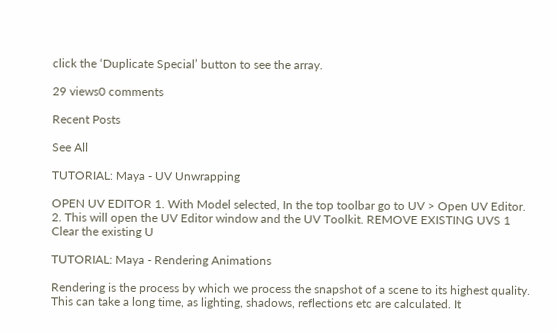click the ‘Duplicate Special’ button to see the array.

29 views0 comments

Recent Posts

See All

TUTORIAL: Maya - UV Unwrapping

OPEN UV EDITOR 1. With Model selected, In the top toolbar go to UV > Open UV Editor. 2. This will open the UV Editor window and the UV Toolkit. REMOVE EXISTING UVS 1 Clear the existing U

TUTORIAL: Maya - Rendering Animations

Rendering is the process by which we process the snapshot of a scene to its highest quality. This can take a long time, as lighting, shadows, reflections etc are calculated. It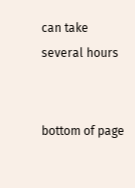can take several hours


bottom of page